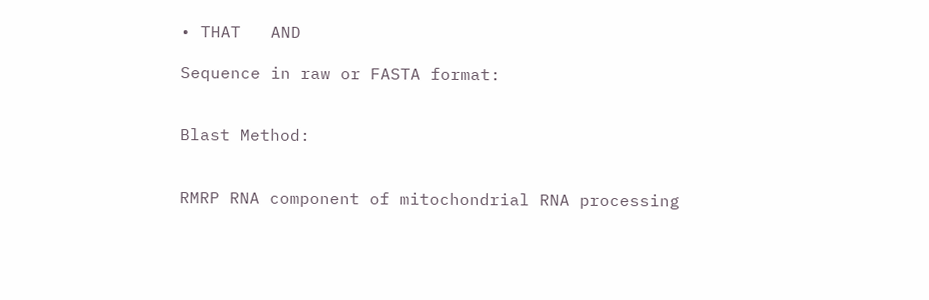• THAT   AND

Sequence in raw or FASTA format:


Blast Method:


RMRP RNA component of mitochondrial RNA processing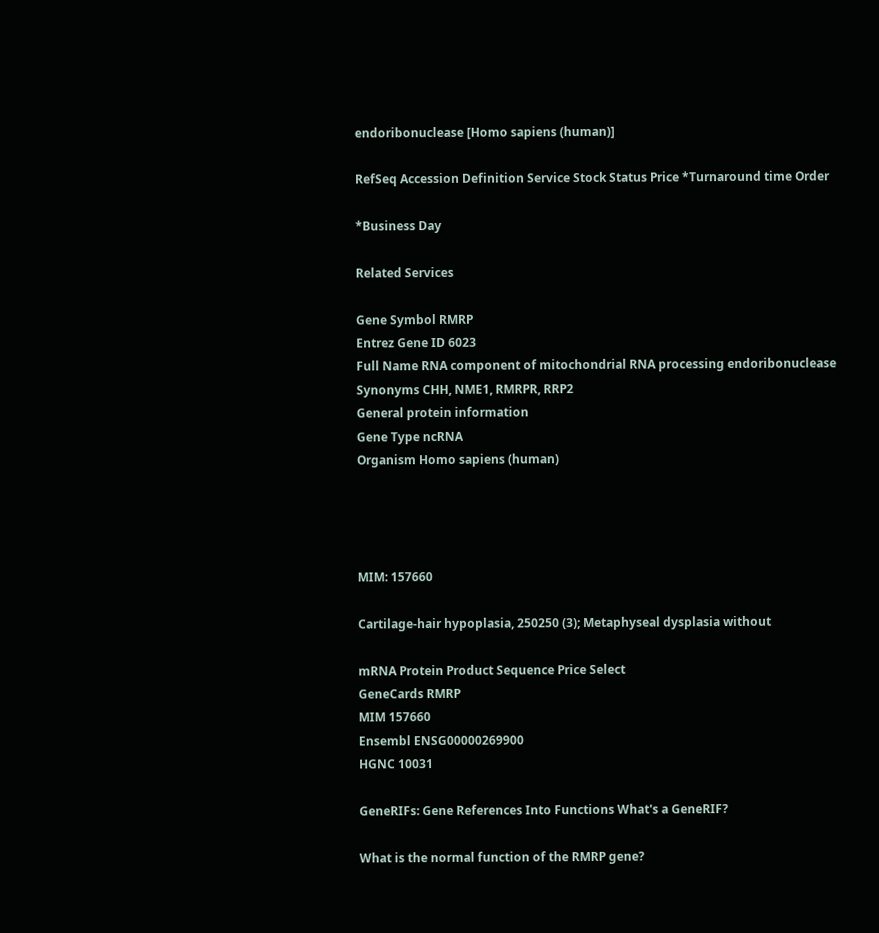endoribonuclease [Homo sapiens (human)]

RefSeq Accession Definition Service Stock Status Price *Turnaround time Order

*Business Day

Related Services

Gene Symbol RMRP
Entrez Gene ID 6023
Full Name RNA component of mitochondrial RNA processing endoribonuclease
Synonyms CHH, NME1, RMRPR, RRP2
General protein information
Gene Type ncRNA
Organism Homo sapiens (human)




MIM: 157660

Cartilage-hair hypoplasia, 250250 (3); Metaphyseal dysplasia without

mRNA Protein Product Sequence Price Select
GeneCards RMRP
MIM 157660
Ensembl ENSG00000269900
HGNC 10031

GeneRIFs: Gene References Into Functions What's a GeneRIF?

What is the normal function of the RMRP gene?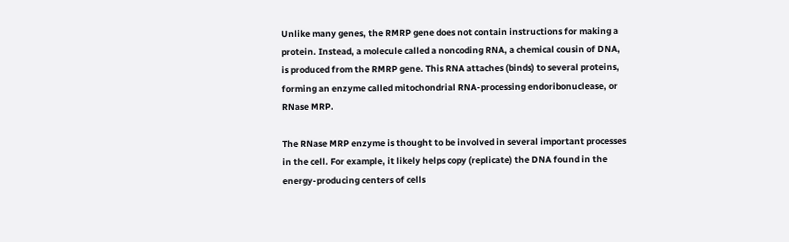Unlike many genes, the RMRP gene does not contain instructions for making a protein. Instead, a molecule called a noncoding RNA, a chemical cousin of DNA, is produced from the RMRP gene. This RNA attaches (binds) to several proteins, forming an enzyme called mitochondrial RNA-processing endoribonuclease, or RNase MRP.

The RNase MRP enzyme is thought to be involved in several important processes in the cell. For example, it likely helps copy (replicate) the DNA found in the energy-producing centers of cells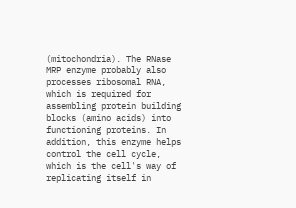(mitochondria). The RNase MRP enzyme probably also processes ribosomal RNA, which is required for assembling protein building blocks (amino acids) into functioning proteins. In addition, this enzyme helps control the cell cycle, which is the cell's way of replicating itself in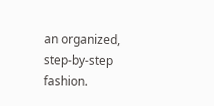an organized, step-by-step fashion.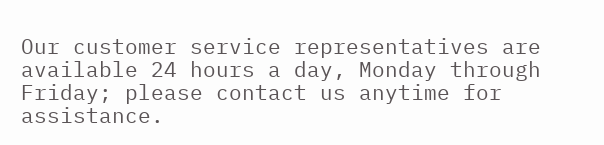Our customer service representatives are available 24 hours a day, Monday through Friday; please contact us anytime for assistance.